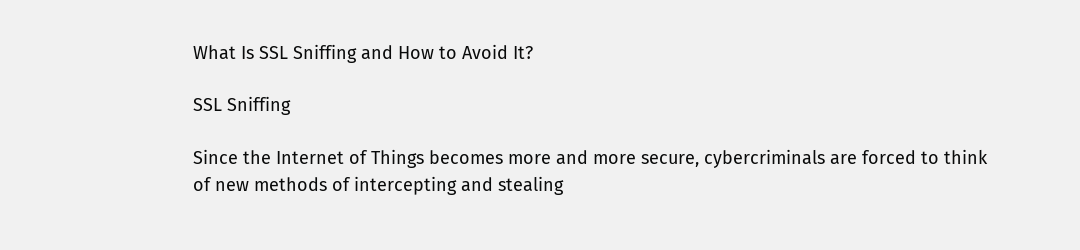What Is SSL Sniffing and How to Avoid It?

SSL Sniffing

Since the Internet of Things becomes more and more secure, cybercriminals are forced to think of new methods of intercepting and stealing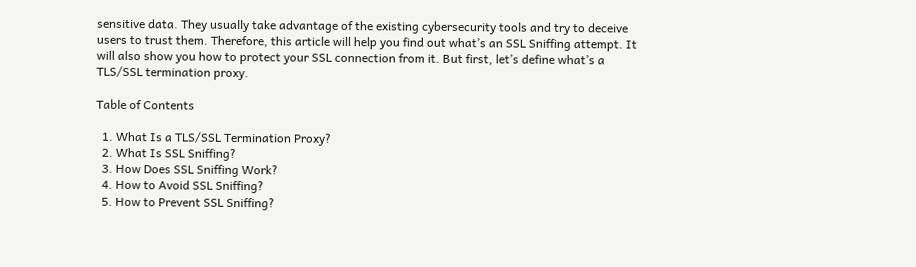sensitive data. They usually take advantage of the existing cybersecurity tools and try to deceive users to trust them. Therefore, this article will help you find out what’s an SSL Sniffing attempt. It will also show you how to protect your SSL connection from it. But first, let’s define what’s a TLS/SSL termination proxy.

Table of Contents

  1. What Is a TLS/SSL Termination Proxy?
  2. What Is SSL Sniffing?
  3. How Does SSL Sniffing Work?
  4. How to Avoid SSL Sniffing?
  5. How to Prevent SSL Sniffing?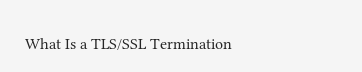What Is a TLS/SSL Termination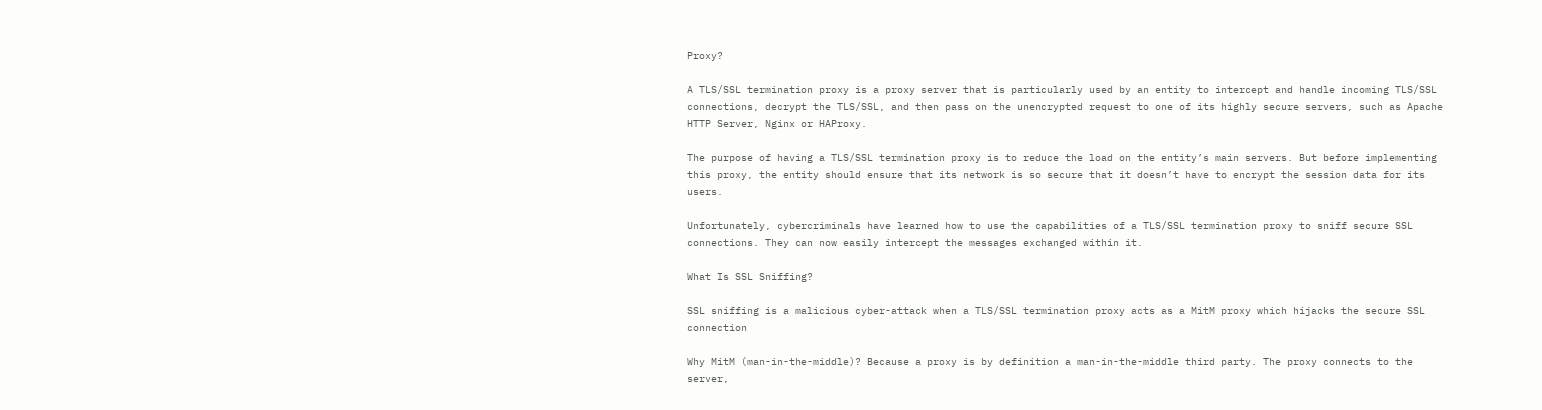Proxy?

A TLS/SSL termination proxy is a proxy server that is particularly used by an entity to intercept and handle incoming TLS/SSL connections, decrypt the TLS/SSL, and then pass on the unencrypted request to one of its highly secure servers, such as Apache HTTP Server, Nginx or HAProxy.

The purpose of having a TLS/SSL termination proxy is to reduce the load on the entity’s main servers. But before implementing this proxy, the entity should ensure that its network is so secure that it doesn’t have to encrypt the session data for its users.

Unfortunately, cybercriminals have learned how to use the capabilities of a TLS/SSL termination proxy to sniff secure SSL connections. They can now easily intercept the messages exchanged within it.

What Is SSL Sniffing?

SSL sniffing is a malicious cyber-attack when a TLS/SSL termination proxy acts as a MitM proxy which hijacks the secure SSL connection

Why MitM (man-in-the-middle)? Because a proxy is by definition a man-in-the-middle third party. The proxy connects to the server,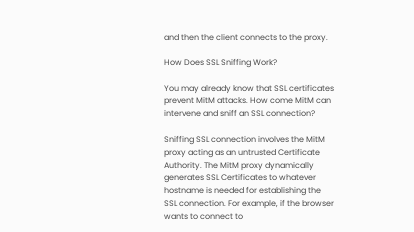and then the client connects to the proxy.

How Does SSL Sniffing Work?

You may already know that SSL certificates prevent MitM attacks. How come MitM can intervene and sniff an SSL connection?

Sniffing SSL connection involves the MitM proxy acting as an untrusted Certificate Authority. The MitM proxy dynamically generates SSL Certificates to whatever hostname is needed for establishing the SSL connection. For example, if the browser wants to connect to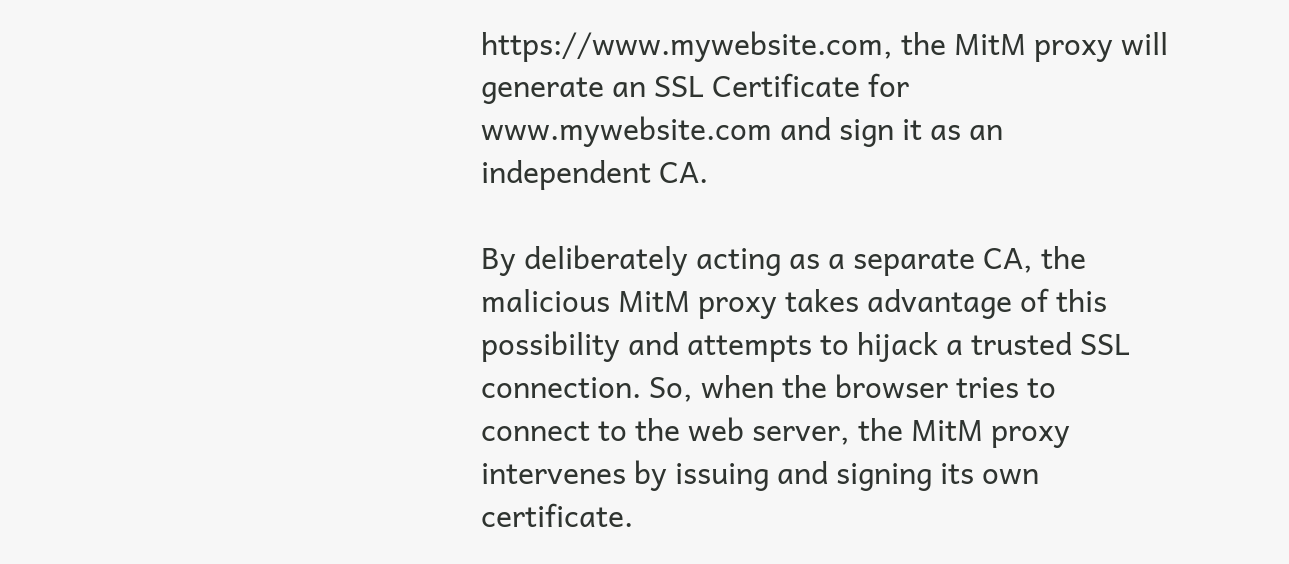https://www.mywebsite.com, the MitM proxy will generate an SSL Certificate for www.mywebsite.com and sign it as an independent CA.

By deliberately acting as a separate CA, the malicious MitM proxy takes advantage of this possibility and attempts to hijack a trusted SSL connection. So, when the browser tries to connect to the web server, the MitM proxy intervenes by issuing and signing its own certificate.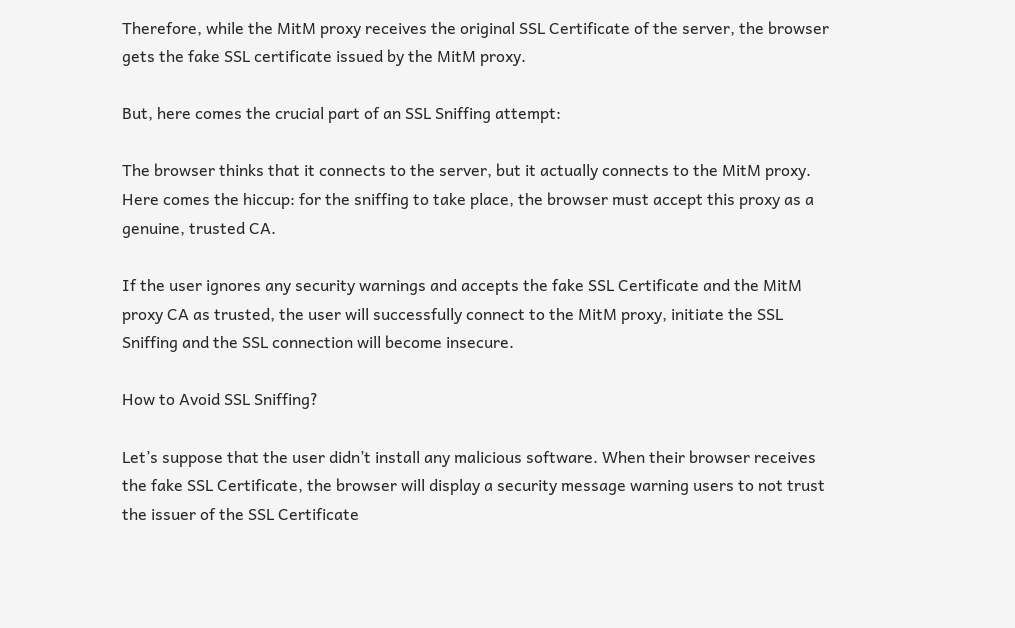Therefore, while the MitM proxy receives the original SSL Certificate of the server, the browser gets the fake SSL certificate issued by the MitM proxy.

But, here comes the crucial part of an SSL Sniffing attempt:

The browser thinks that it connects to the server, but it actually connects to the MitM proxy. Here comes the hiccup: for the sniffing to take place, the browser must accept this proxy as a genuine, trusted CA.

If the user ignores any security warnings and accepts the fake SSL Certificate and the MitM proxy CA as trusted, the user will successfully connect to the MitM proxy, initiate the SSL Sniffing and the SSL connection will become insecure.

How to Avoid SSL Sniffing?

Let’s suppose that the user didn’t install any malicious software. When their browser receives the fake SSL Certificate, the browser will display a security message warning users to not trust the issuer of the SSL Certificate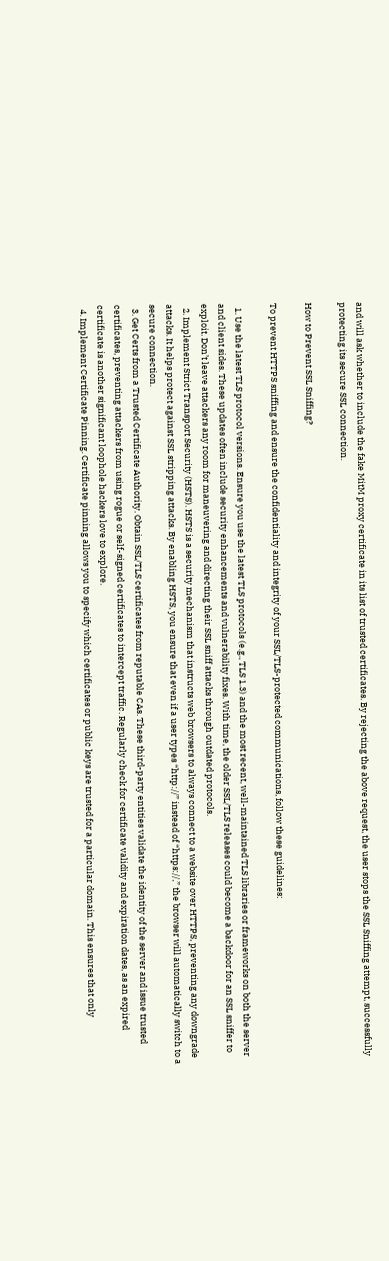and will ask whether to include the fake MitM proxy certificate in its list of trusted certificates. By rejecting the above request, the user stops the SSL Sniffing attempt, successfully protecting its secure SSL connection.

How to Prevent SSL Sniffing?

To prevent HTTPS sniffing and ensure the confidentiality and integrity of your SSL/TLS-protected communications, follow these guidelines:

  1. Use the latest TLS protocol versions. Ensure you use the latest TLS protocols (e.g., TLS 1.3) and the most recent, well-maintained TLS libraries or frameworks on both the server and client sides. These updates often include security enhancements and vulnerability fixes. With time, the older SSL/TLS releases could become a backdoor for an SSL sniffer to exploit. Don’t leave attackers any room for maneuvering and directing their SSL sniff attacks through outdated protocols.
  2. Implement Strict Transport Security (HSTS). HSTS is a security mechanism that instructs web browsers to always connect to a website over HTTPS, preventing any downgrade attacks. It helps protect against SSL stripping attacks. By enabling HSTS, you ensure that even if a user types “http://” instead of “https://,” the browser will automatically switch to a secure connection.
  3. Get Certs from a Trusted Certificate Authority. Obtain SSL/TLS certificates from reputable CAs. These third-party entities validate the identity of the server and issue trusted certificates, preventing attackers from using rogue or self-signed certificates to intercept traffic. Regularly check for certificate validity and expiration dates, as an expired certificate is another significant loophole hackers love to explore.
  4. Implement Certificate Pinning. Certificate pinning allows you to specify which certificates or public keys are trusted for a particular domain. This ensures that only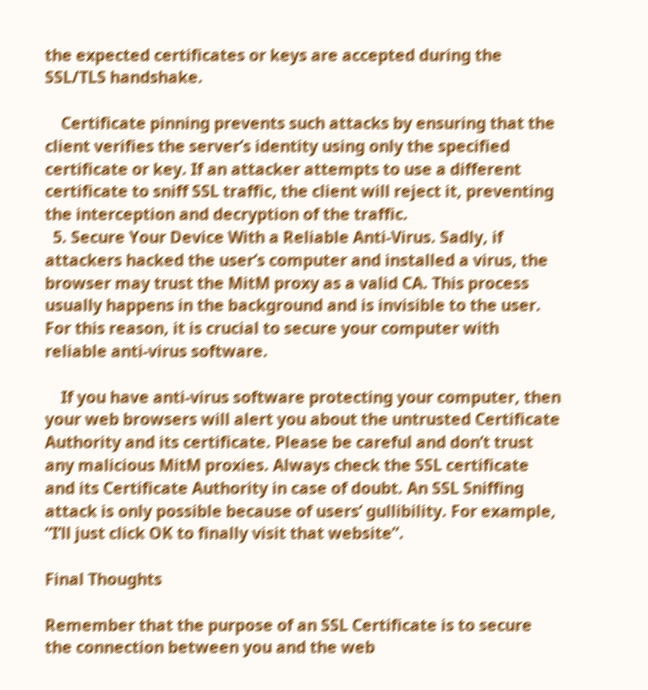the expected certificates or keys are accepted during the SSL/TLS handshake.

    Certificate pinning prevents such attacks by ensuring that the client verifies the server’s identity using only the specified certificate or key. If an attacker attempts to use a different certificate to sniff SSL traffic, the client will reject it, preventing the interception and decryption of the traffic.
  5. Secure Your Device With a Reliable Anti-Virus. Sadly, if attackers hacked the user’s computer and installed a virus, the browser may trust the MitM proxy as a valid CA. This process usually happens in the background and is invisible to the user. For this reason, it is crucial to secure your computer with reliable anti-virus software.

    If you have anti-virus software protecting your computer, then your web browsers will alert you about the untrusted Certificate Authority and its certificate. Please be careful and don’t trust any malicious MitM proxies. Always check the SSL certificate and its Certificate Authority in case of doubt. An SSL Sniffing attack is only possible because of users’ gullibility. For example, “I’ll just click OK to finally visit that website”.

Final Thoughts

Remember that the purpose of an SSL Certificate is to secure the connection between you and the web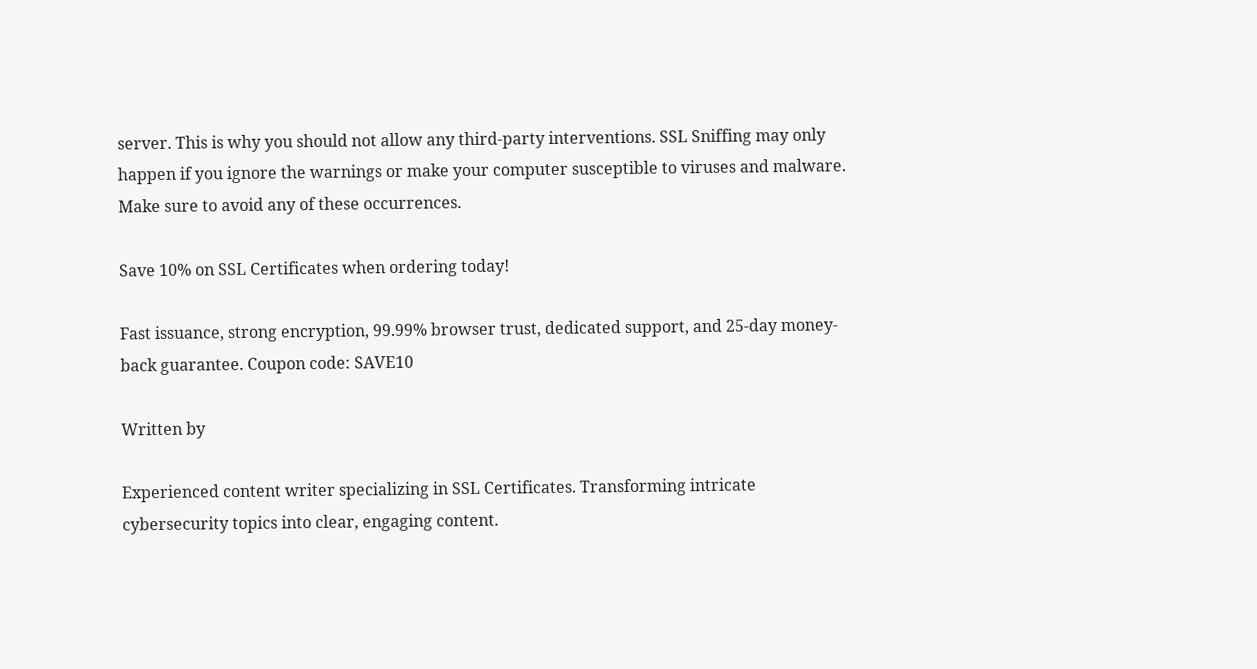server. This is why you should not allow any third-party interventions. SSL Sniffing may only happen if you ignore the warnings or make your computer susceptible to viruses and malware. Make sure to avoid any of these occurrences.

Save 10% on SSL Certificates when ordering today!

Fast issuance, strong encryption, 99.99% browser trust, dedicated support, and 25-day money-back guarantee. Coupon code: SAVE10

Written by

Experienced content writer specializing in SSL Certificates. Transforming intricate cybersecurity topics into clear, engaging content.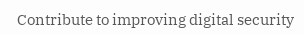Contribute to improving digital security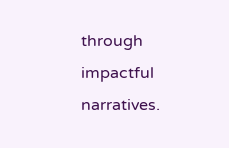through impactful narratives.